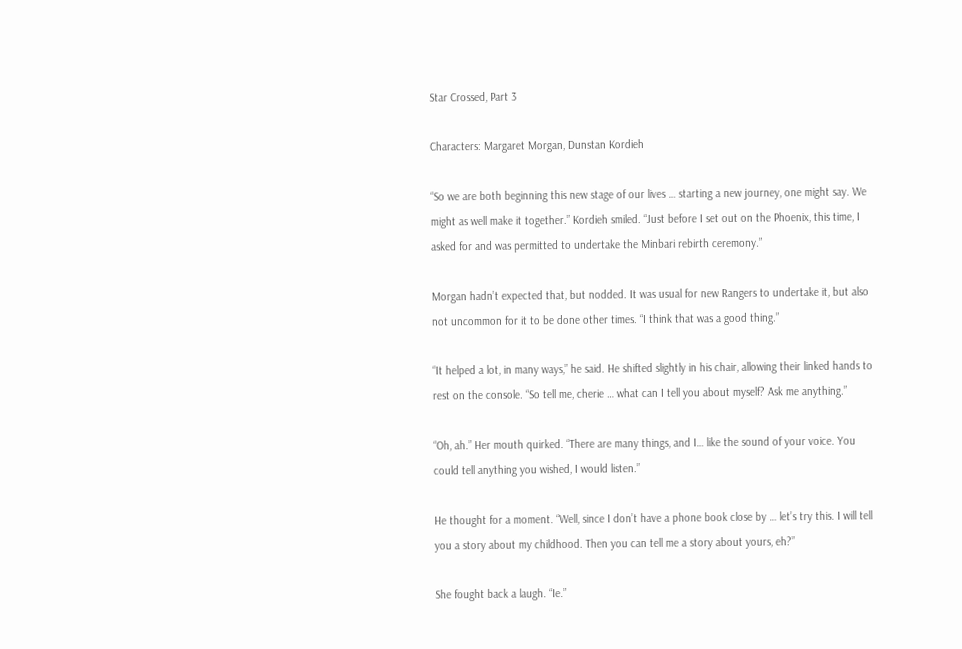Star Crossed, Part 3

Characters: Margaret Morgan, Dunstan Kordieh

“So we are both beginning this new stage of our lives … starting a new journey, one might say. We might as well make it together.” Kordieh smiled. “Just before I set out on the Phoenix, this time, I asked for and was permitted to undertake the Minbari rebirth ceremony.”

Morgan hadn’t expected that, but nodded. It was usual for new Rangers to undertake it, but also not uncommon for it to be done other times. “I think that was a good thing.”

“It helped a lot, in many ways,” he said. He shifted slightly in his chair, allowing their linked hands to rest on the console. “So tell me, cherie … what can I tell you about myself? Ask me anything.”

“Oh, ah.” Her mouth quirked. “There are many things, and I… like the sound of your voice. You could tell anything you wished, I would listen.”

He thought for a moment. “Well, since I don’t have a phone book close by … let’s try this. I will tell you a story about my childhood. Then you can tell me a story about yours, eh?”

She fought back a laugh. “Ie.”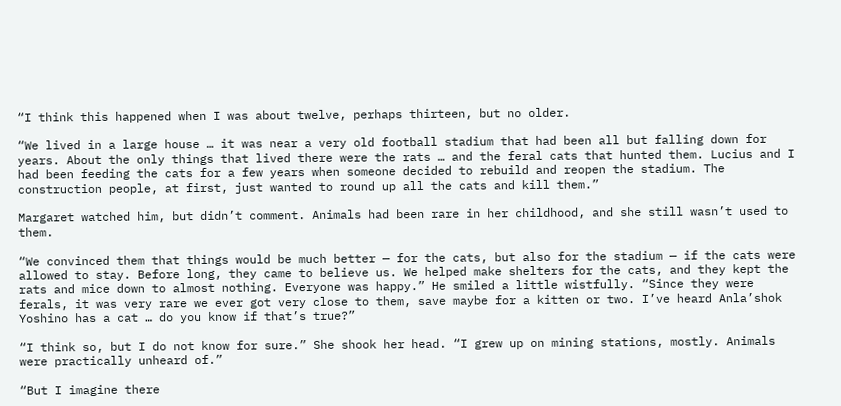“I think this happened when I was about twelve, perhaps thirteen, but no older.

“We lived in a large house … it was near a very old football stadium that had been all but falling down for years. About the only things that lived there were the rats … and the feral cats that hunted them. Lucius and I had been feeding the cats for a few years when someone decided to rebuild and reopen the stadium. The construction people, at first, just wanted to round up all the cats and kill them.”

Margaret watched him, but didn’t comment. Animals had been rare in her childhood, and she still wasn’t used to them.

“We convinced them that things would be much better — for the cats, but also for the stadium — if the cats were allowed to stay. Before long, they came to believe us. We helped make shelters for the cats, and they kept the rats and mice down to almost nothing. Everyone was happy.” He smiled a little wistfully. “Since they were ferals, it was very rare we ever got very close to them, save maybe for a kitten or two. I’ve heard Anla’shok Yoshino has a cat … do you know if that’s true?”

“I think so, but I do not know for sure.” She shook her head. “I grew up on mining stations, mostly. Animals were practically unheard of.”

“But I imagine there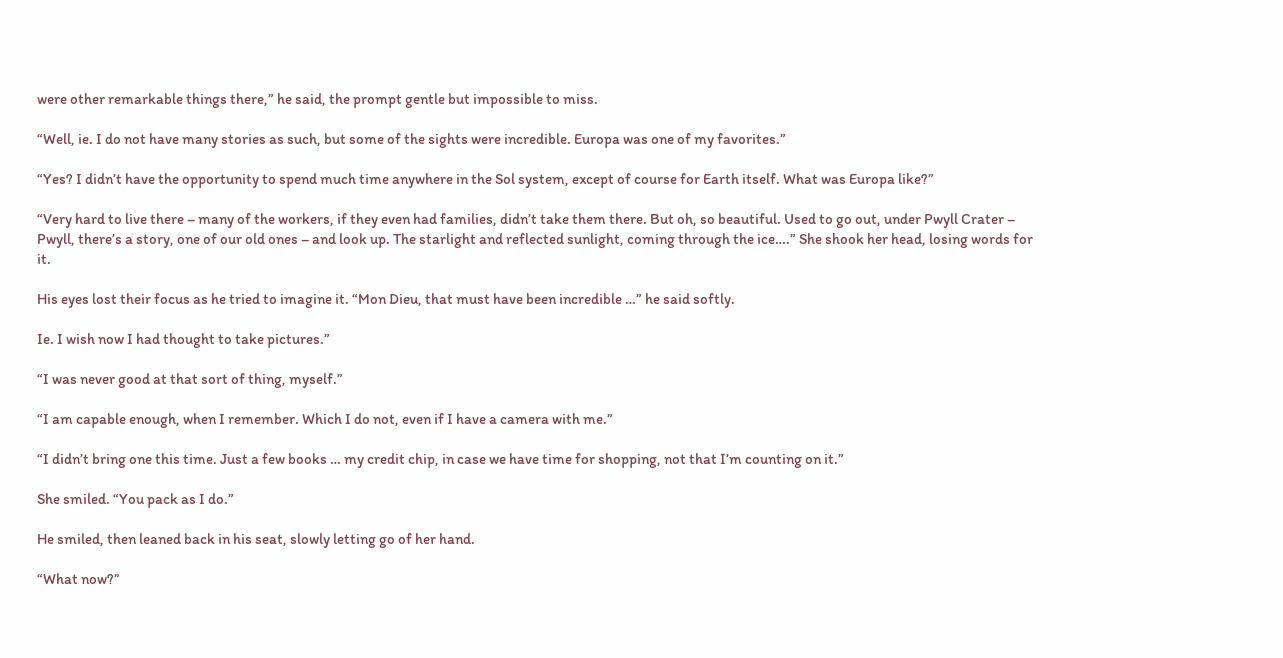were other remarkable things there,” he said, the prompt gentle but impossible to miss.

“Well, ie. I do not have many stories as such, but some of the sights were incredible. Europa was one of my favorites.”

“Yes? I didn’t have the opportunity to spend much time anywhere in the Sol system, except of course for Earth itself. What was Europa like?”

“Very hard to live there – many of the workers, if they even had families, didn’t take them there. But oh, so beautiful. Used to go out, under Pwyll Crater – Pwyll, there’s a story, one of our old ones – and look up. The starlight and reflected sunlight, coming through the ice….” She shook her head, losing words for it.

His eyes lost their focus as he tried to imagine it. “Mon Dieu, that must have been incredible …” he said softly.

Ie. I wish now I had thought to take pictures.”

“I was never good at that sort of thing, myself.”

“I am capable enough, when I remember. Which I do not, even if I have a camera with me.”

“I didn’t bring one this time. Just a few books … my credit chip, in case we have time for shopping, not that I’m counting on it.”

She smiled. “You pack as I do.”

He smiled, then leaned back in his seat, slowly letting go of her hand.

“What now?”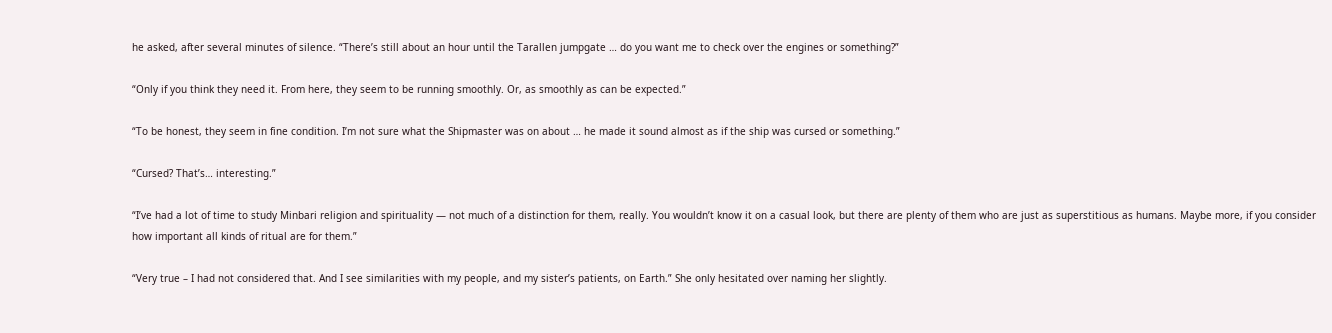he asked, after several minutes of silence. “There’s still about an hour until the Tarallen jumpgate … do you want me to check over the engines or something?”

“Only if you think they need it. From here, they seem to be running smoothly. Or, as smoothly as can be expected.”

“To be honest, they seem in fine condition. I’m not sure what the Shipmaster was on about … he made it sound almost as if the ship was cursed or something.”

“Cursed? That’s… interesting.”

“I’ve had a lot of time to study Minbari religion and spirituality — not much of a distinction for them, really. You wouldn’t know it on a casual look, but there are plenty of them who are just as superstitious as humans. Maybe more, if you consider how important all kinds of ritual are for them.”

“Very true – I had not considered that. And I see similarities with my people, and my sister’s patients, on Earth.” She only hesitated over naming her slightly.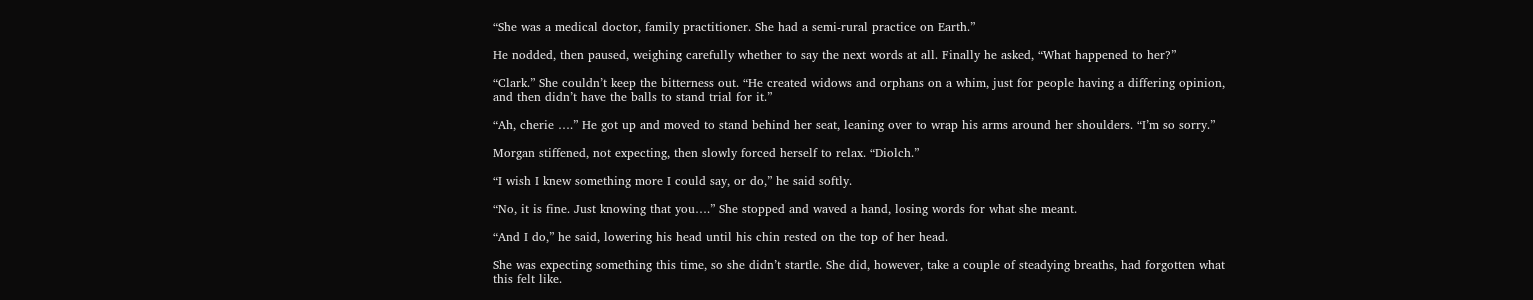“She was a medical doctor, family practitioner. She had a semi-rural practice on Earth.”

He nodded, then paused, weighing carefully whether to say the next words at all. Finally he asked, “What happened to her?”

“Clark.” She couldn’t keep the bitterness out. “He created widows and orphans on a whim, just for people having a differing opinion, and then didn’t have the balls to stand trial for it.”

“Ah, cherie ….” He got up and moved to stand behind her seat, leaning over to wrap his arms around her shoulders. “I’m so sorry.”

Morgan stiffened, not expecting, then slowly forced herself to relax. “Diolch.”

“I wish I knew something more I could say, or do,” he said softly.

“No, it is fine. Just knowing that you….” She stopped and waved a hand, losing words for what she meant.

“And I do,” he said, lowering his head until his chin rested on the top of her head.

She was expecting something this time, so she didn’t startle. She did, however, take a couple of steadying breaths, had forgotten what this felt like.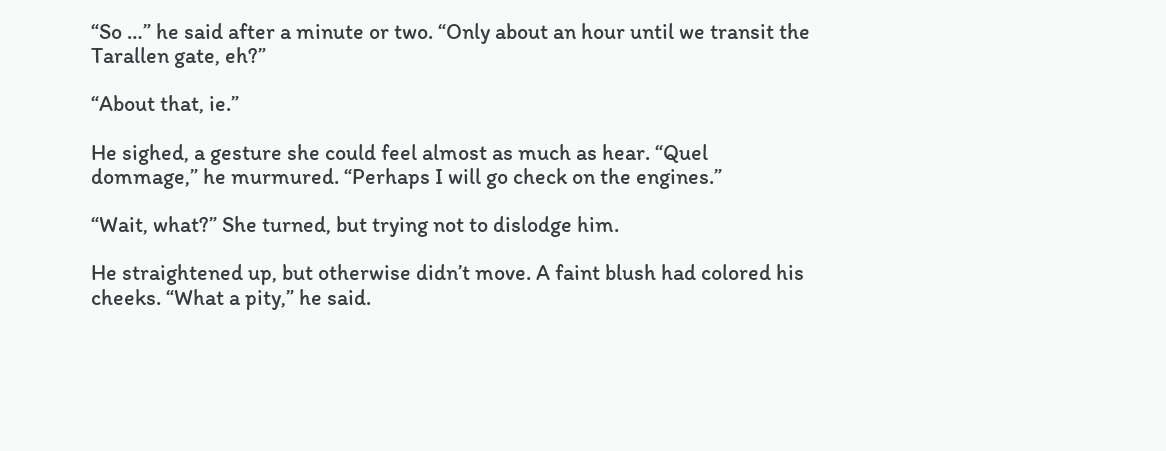“So …” he said after a minute or two. “Only about an hour until we transit the Tarallen gate, eh?”

“About that, ie.”

He sighed, a gesture she could feel almost as much as hear. “Quel dommage,” he murmured. “Perhaps I will go check on the engines.”

“Wait, what?” She turned, but trying not to dislodge him.

He straightened up, but otherwise didn’t move. A faint blush had colored his cheeks. “What a pity,” he said.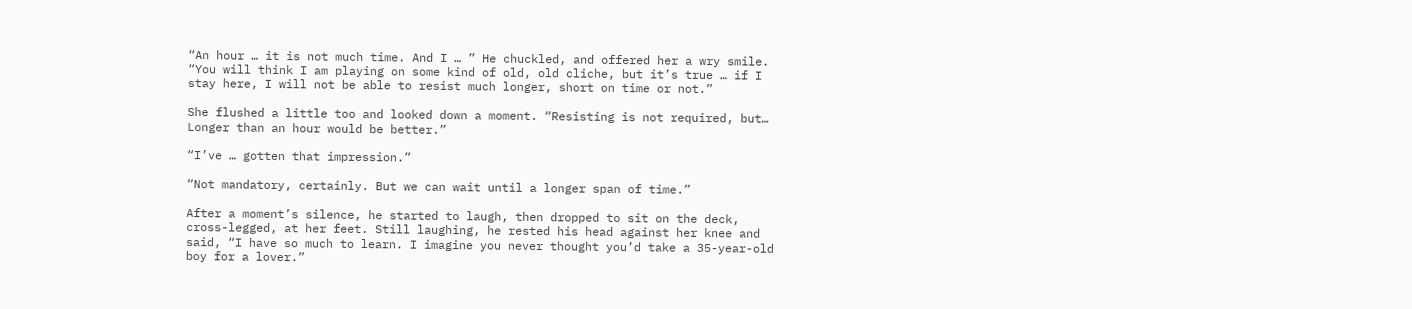“An hour … it is not much time. And I … ” He chuckled, and offered her a wry smile. “You will think I am playing on some kind of old, old cliche, but it’s true … if I stay here, I will not be able to resist much longer, short on time or not.”

She flushed a little too and looked down a moment. “Resisting is not required, but… Longer than an hour would be better.”

“I’ve … gotten that impression.”

“Not mandatory, certainly. But we can wait until a longer span of time.”

After a moment’s silence, he started to laugh, then dropped to sit on the deck, cross-legged, at her feet. Still laughing, he rested his head against her knee and said, “I have so much to learn. I imagine you never thought you’d take a 35-year-old boy for a lover.”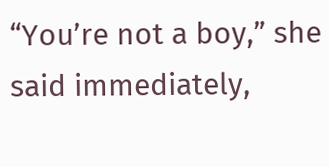“You’re not a boy,” she said immediately,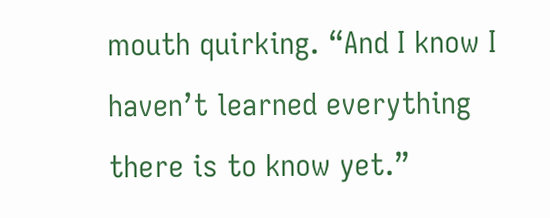mouth quirking. “And I know I haven’t learned everything there is to know yet.”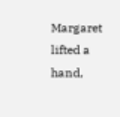Margaret lifted a hand,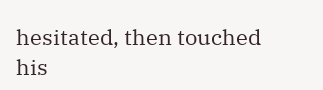hesitated, then touched his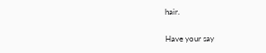hair.


Have your say